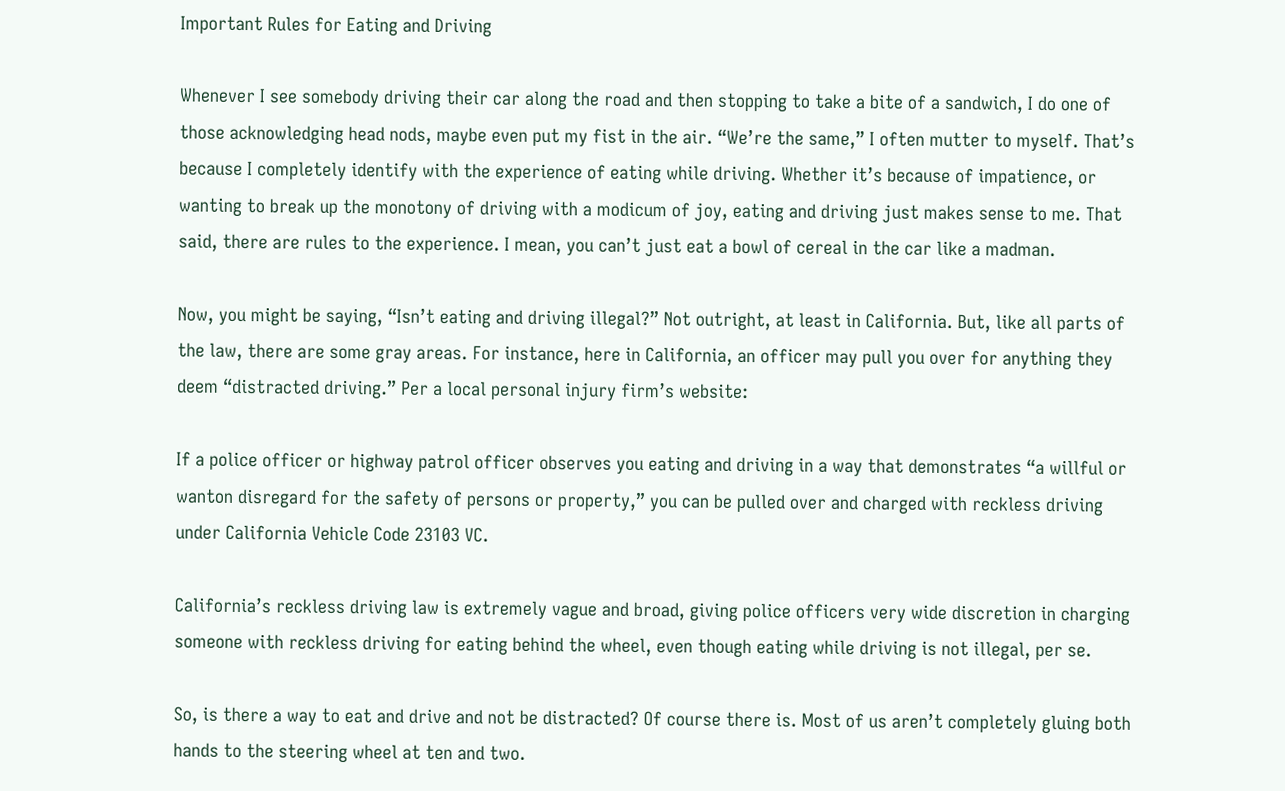Important Rules for Eating and Driving

Whenever I see somebody driving their car along the road and then stopping to take a bite of a sandwich, I do one of those acknowledging head nods, maybe even put my fist in the air. “We’re the same,” I often mutter to myself. That’s because I completely identify with the experience of eating while driving. Whether it’s because of impatience, or wanting to break up the monotony of driving with a modicum of joy, eating and driving just makes sense to me. That said, there are rules to the experience. I mean, you can’t just eat a bowl of cereal in the car like a madman.

Now, you might be saying, “Isn’t eating and driving illegal?” Not outright, at least in California. But, like all parts of the law, there are some gray areas. For instance, here in California, an officer may pull you over for anything they deem “distracted driving.” Per a local personal injury firm’s website:

If a police officer or highway patrol officer observes you eating and driving in a way that demonstrates “a willful or wanton disregard for the safety of persons or property,” you can be pulled over and charged with reckless driving under California Vehicle Code 23103 VC.

California’s reckless driving law is extremely vague and broad, giving police officers very wide discretion in charging someone with reckless driving for eating behind the wheel, even though eating while driving is not illegal, per se.

So, is there a way to eat and drive and not be distracted? Of course there is. Most of us aren’t completely gluing both hands to the steering wheel at ten and two.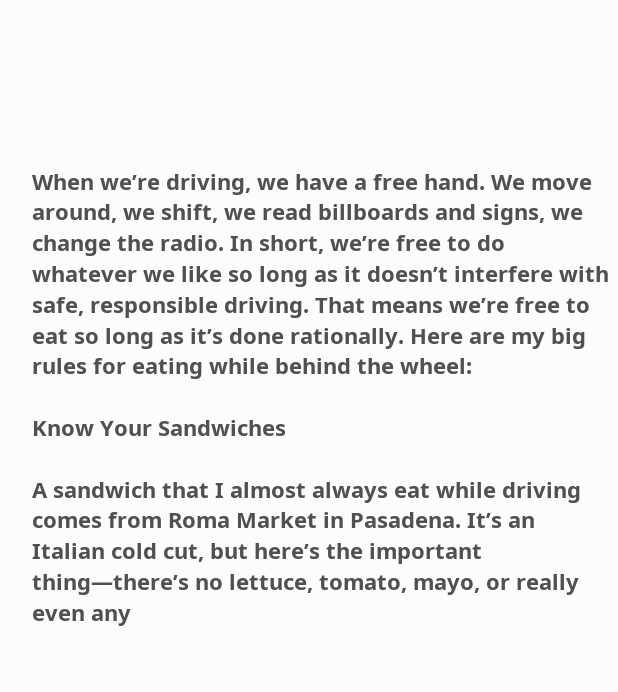When we’re driving, we have a free hand. We move around, we shift, we read billboards and signs, we change the radio. In short, we’re free to do whatever we like so long as it doesn’t interfere with safe, responsible driving. That means we’re free to eat so long as it’s done rationally. Here are my big rules for eating while behind the wheel:

Know Your Sandwiches

A sandwich that I almost always eat while driving comes from Roma Market in Pasadena. It’s an Italian cold cut, but here’s the important thing—there’s no lettuce, tomato, mayo, or really even any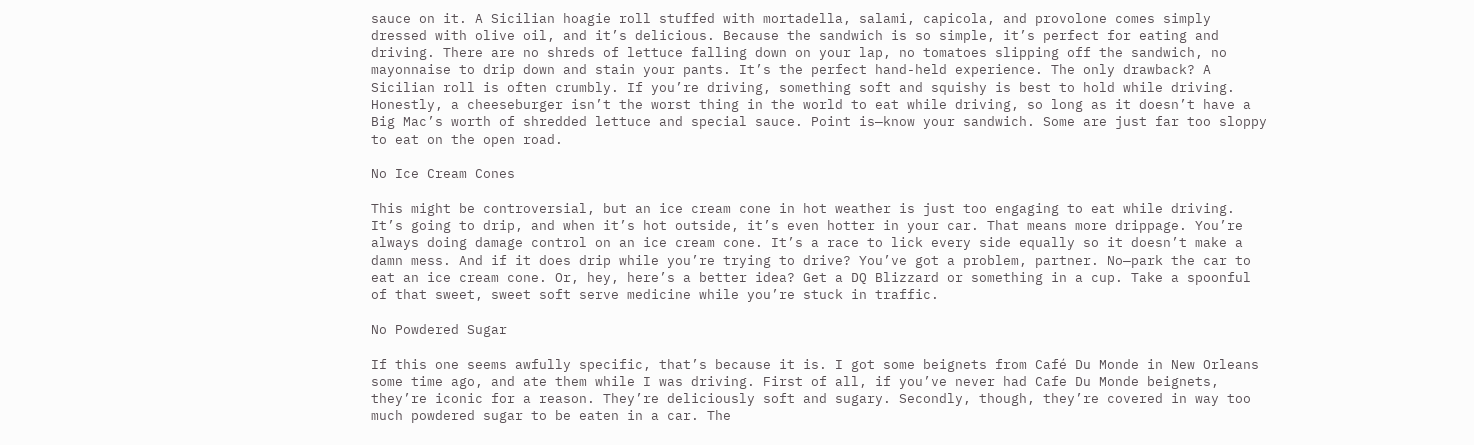sauce on it. A Sicilian hoagie roll stuffed with mortadella, salami, capicola, and provolone comes simply dressed with olive oil, and it’s delicious. Because the sandwich is so simple, it’s perfect for eating and driving. There are no shreds of lettuce falling down on your lap, no tomatoes slipping off the sandwich, no mayonnaise to drip down and stain your pants. It’s the perfect hand-held experience. The only drawback? A Sicilian roll is often crumbly. If you’re driving, something soft and squishy is best to hold while driving. Honestly, a cheeseburger isn’t the worst thing in the world to eat while driving, so long as it doesn’t have a Big Mac’s worth of shredded lettuce and special sauce. Point is—know your sandwich. Some are just far too sloppy to eat on the open road.

No Ice Cream Cones

This might be controversial, but an ice cream cone in hot weather is just too engaging to eat while driving. It’s going to drip, and when it’s hot outside, it’s even hotter in your car. That means more drippage. You’re always doing damage control on an ice cream cone. It’s a race to lick every side equally so it doesn’t make a damn mess. And if it does drip while you’re trying to drive? You’ve got a problem, partner. No—park the car to eat an ice cream cone. Or, hey, here’s a better idea? Get a DQ Blizzard or something in a cup. Take a spoonful of that sweet, sweet soft serve medicine while you’re stuck in traffic.

No Powdered Sugar

If this one seems awfully specific, that’s because it is. I got some beignets from Café Du Monde in New Orleans some time ago, and ate them while I was driving. First of all, if you’ve never had Cafe Du Monde beignets, they’re iconic for a reason. They’re deliciously soft and sugary. Secondly, though, they’re covered in way too much powdered sugar to be eaten in a car. The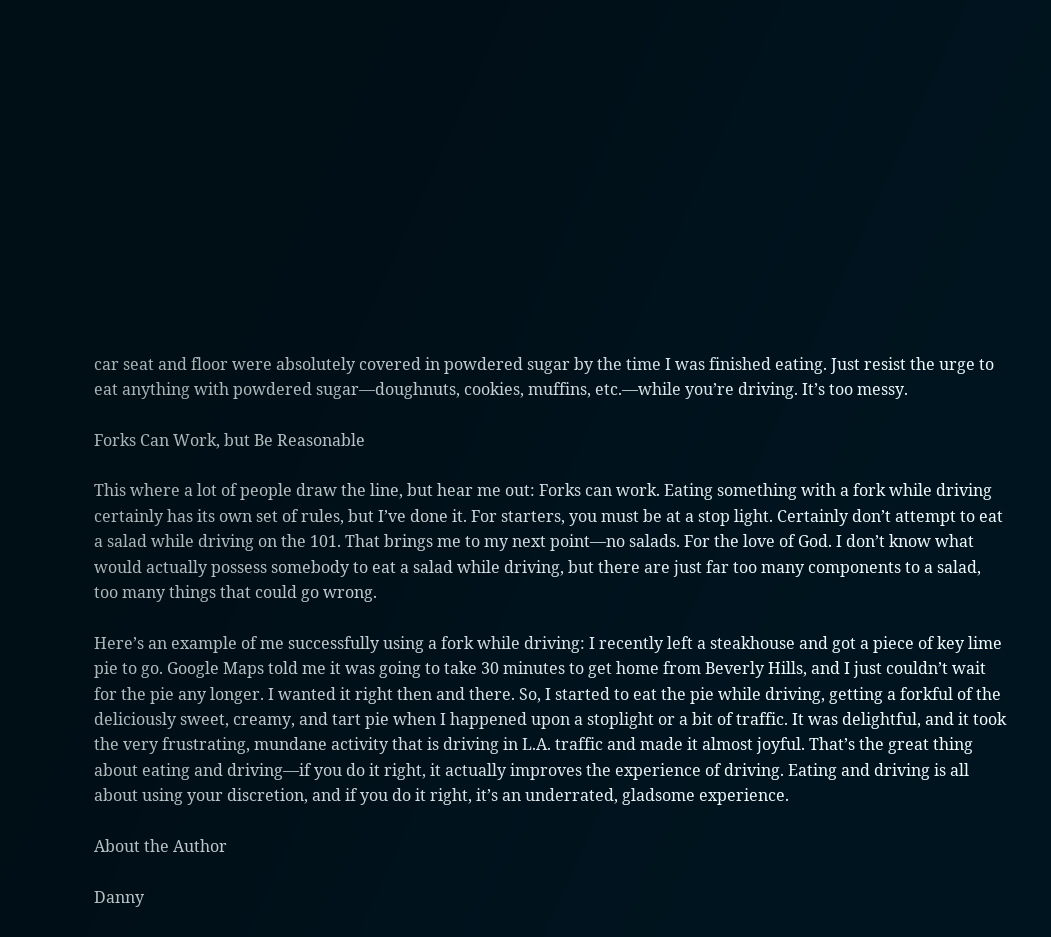car seat and floor were absolutely covered in powdered sugar by the time I was finished eating. Just resist the urge to eat anything with powdered sugar—doughnuts, cookies, muffins, etc.—while you’re driving. It’s too messy.

Forks Can Work, but Be Reasonable

This where a lot of people draw the line, but hear me out: Forks can work. Eating something with a fork while driving certainly has its own set of rules, but I’ve done it. For starters, you must be at a stop light. Certainly don’t attempt to eat a salad while driving on the 101. That brings me to my next point—no salads. For the love of God. I don’t know what would actually possess somebody to eat a salad while driving, but there are just far too many components to a salad, too many things that could go wrong.

Here’s an example of me successfully using a fork while driving: I recently left a steakhouse and got a piece of key lime pie to go. Google Maps told me it was going to take 30 minutes to get home from Beverly Hills, and I just couldn’t wait for the pie any longer. I wanted it right then and there. So, I started to eat the pie while driving, getting a forkful of the deliciously sweet, creamy, and tart pie when I happened upon a stoplight or a bit of traffic. It was delightful, and it took the very frustrating, mundane activity that is driving in L.A. traffic and made it almost joyful. That’s the great thing about eating and driving—if you do it right, it actually improves the experience of driving. Eating and driving is all about using your discretion, and if you do it right, it’s an underrated, gladsome experience.

About the Author

Danny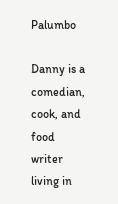Palumbo

Danny is a comedian, cook, and food writer living in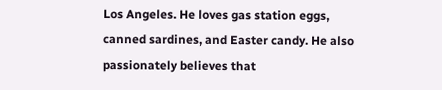Los Angeles. He loves gas station eggs, canned sardines, and Easter candy. He also passionately believes that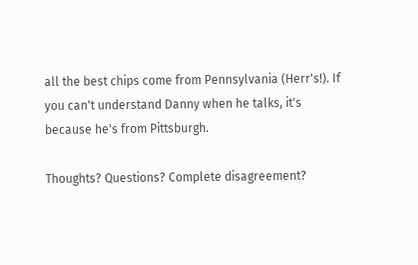all the best chips come from Pennsylvania (Herr's!). If you can't understand Danny when he talks, it's because he's from Pittsburgh.

Thoughts? Questions? Complete disagreement?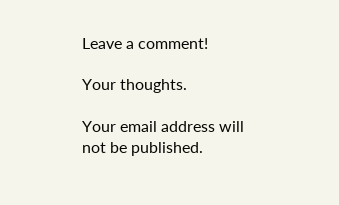Leave a comment!

Your thoughts.

Your email address will not be published.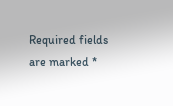Required fields are marked *